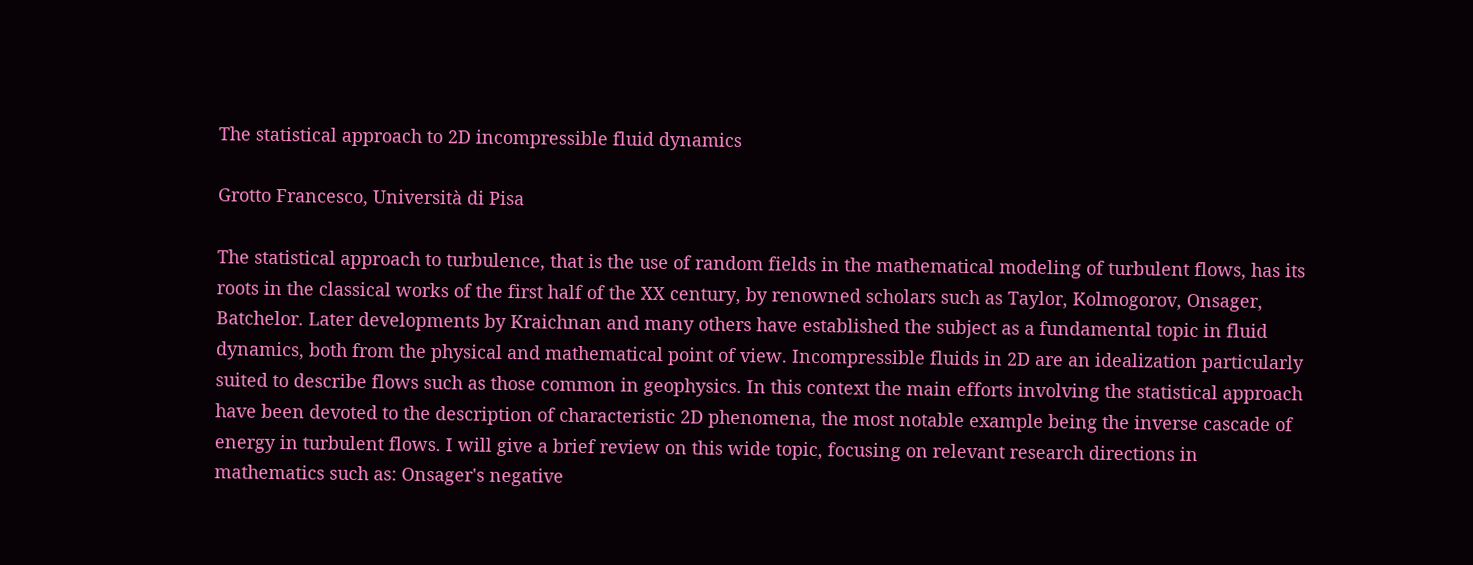The statistical approach to 2D incompressible fluid dynamics

Grotto Francesco, Università di Pisa

The statistical approach to turbulence, that is the use of random fields in the mathematical modeling of turbulent flows, has its roots in the classical works of the first half of the XX century, by renowned scholars such as Taylor, Kolmogorov, Onsager, Batchelor. Later developments by Kraichnan and many others have established the subject as a fundamental topic in fluid dynamics, both from the physical and mathematical point of view. Incompressible fluids in 2D are an idealization particularly suited to describe flows such as those common in geophysics. In this context the main efforts involving the statistical approach have been devoted to the description of characteristic 2D phenomena, the most notable example being the inverse cascade of energy in turbulent flows. I will give a brief review on this wide topic, focusing on relevant research directions in mathematics such as: Onsager's negative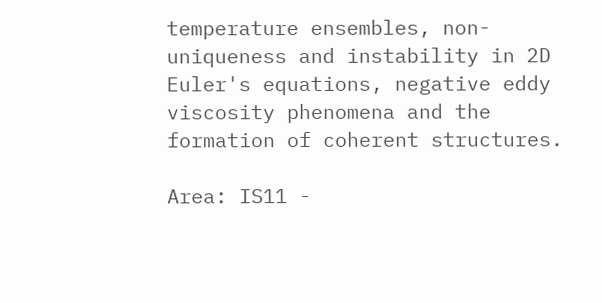temperature ensembles, non-uniqueness and instability in 2D Euler's equations, negative eddy viscosity phenomena and the formation of coherent structures.

Area: IS11 -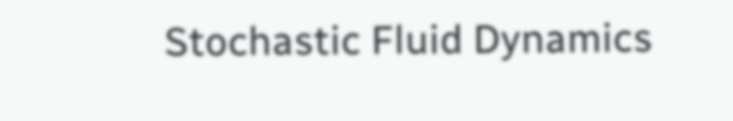Stochastic Fluid Dynamics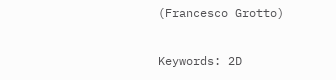(Francesco Grotto)

Keywords: 2D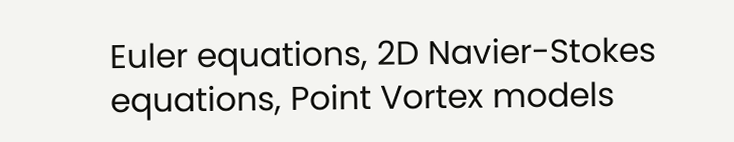Euler equations, 2D Navier-Stokes equations, Point Vortex models